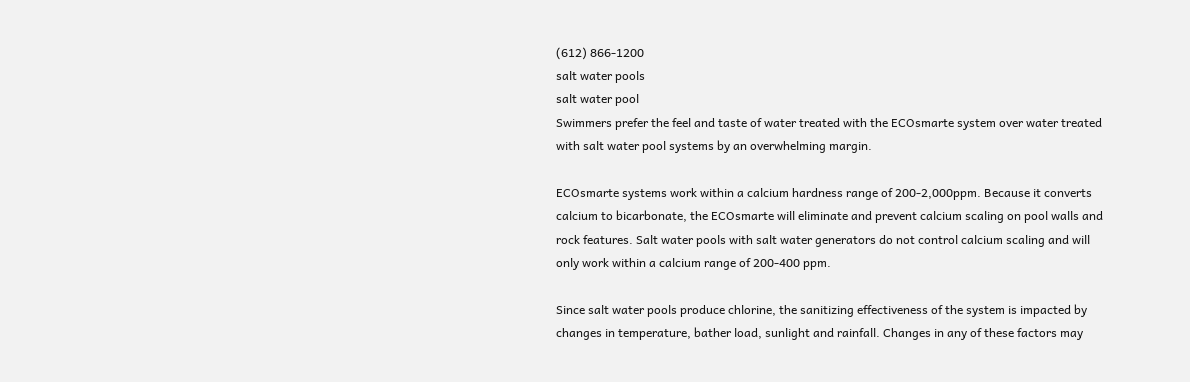(612) 866-1200
salt water pools
salt water pool
Swimmers prefer the feel and taste of water treated with the ECOsmarte system over water treated
with salt water pool systems by an overwhelming margin.

ECOsmarte systems work within a calcium hardness range of 200-2,000ppm. Because it converts
calcium to bicarbonate, the ECOsmarte will eliminate and prevent calcium scaling on pool walls and
rock features. Salt water pools with salt water generators do not control calcium scaling and will
only work within a calcium range of 200-400 ppm.

Since salt water pools produce chlorine, the sanitizing effectiveness of the system is impacted by
changes in temperature, bather load, sunlight and rainfall. Changes in any of these factors may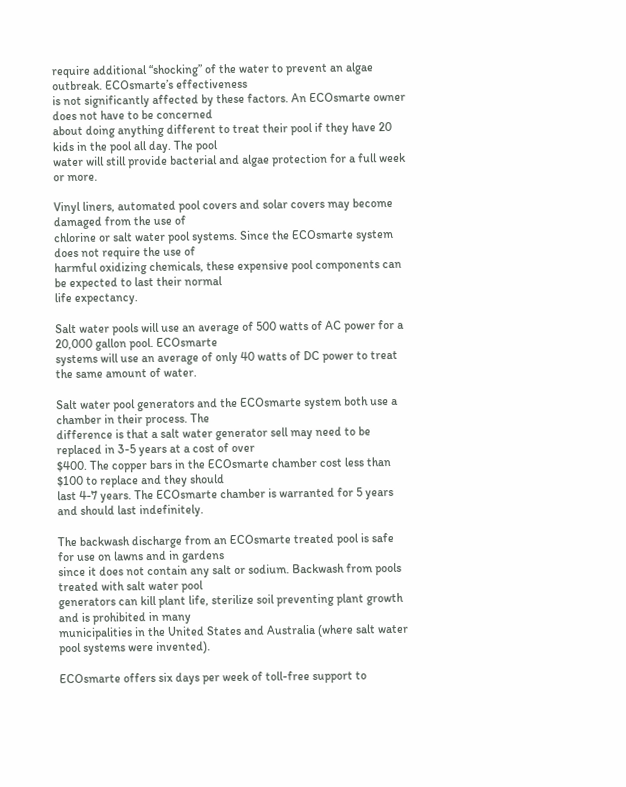require additional “shocking” of the water to prevent an algae outbreak. ECOsmarte’s effectiveness
is not significantly affected by these factors. An ECOsmarte owner does not have to be concerned
about doing anything different to treat their pool if they have 20 kids in the pool all day. The pool
water will still provide bacterial and algae protection for a full week or more.

Vinyl liners, automated pool covers and solar covers may become damaged from the use of
chlorine or salt water pool systems. Since the ECOsmarte system does not require the use of
harmful oxidizing chemicals, these expensive pool components can be expected to last their normal
life expectancy.

Salt water pools will use an average of 500 watts of AC power for a 20,000 gallon pool. ECOsmarte
systems will use an average of only 40 watts of DC power to treat the same amount of water.

Salt water pool generators and the ECOsmarte system both use a chamber in their process. The
difference is that a salt water generator sell may need to be replaced in 3-5 years at a cost of over
$400. The copper bars in the ECOsmarte chamber cost less than $100 to replace and they should
last 4-7 years. The ECOsmarte chamber is warranted for 5 years and should last indefinitely.

The backwash discharge from an ECOsmarte treated pool is safe for use on lawns and in gardens
since it does not contain any salt or sodium. Backwash from pools treated with salt water pool
generators can kill plant life, sterilize soil preventing plant growth and is prohibited in many
municipalities in the United States and Australia (where salt water pool systems were invented).

ECOsmarte offers six days per week of toll-free support to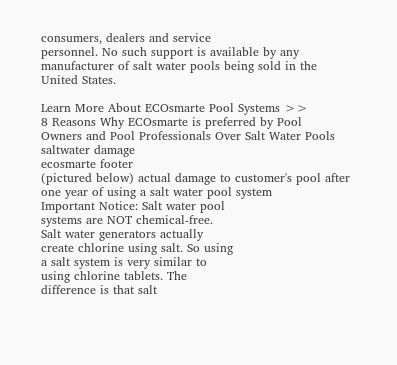consumers, dealers and service
personnel. No such support is available by any manufacturer of salt water pools being sold in the
United States.

Learn More About ECOsmarte Pool Systems >>
8 Reasons Why ECOsmarte is preferred by Pool
Owners and Pool Professionals Over Salt Water Pools
saltwater damage
ecosmarte footer
(pictured below) actual damage to customer's pool after one year of using a salt water pool system
Important Notice: Salt water pool
systems are NOT chemical-free.
Salt water generators actually
create chlorine using salt. So using
a salt system is very similar to
using chlorine tablets. The
difference is that salt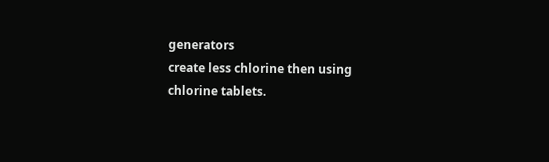generators
create less chlorine then using
chlorine tablets.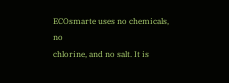ECOsmarte uses no chemicals, no
chlorine, and no salt. It is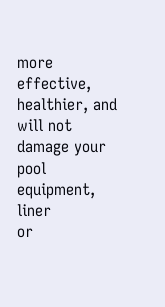more
effective, healthier, and will not
damage your pool equipment, liner
or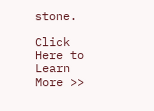stone.

Click Here to Learn More >>